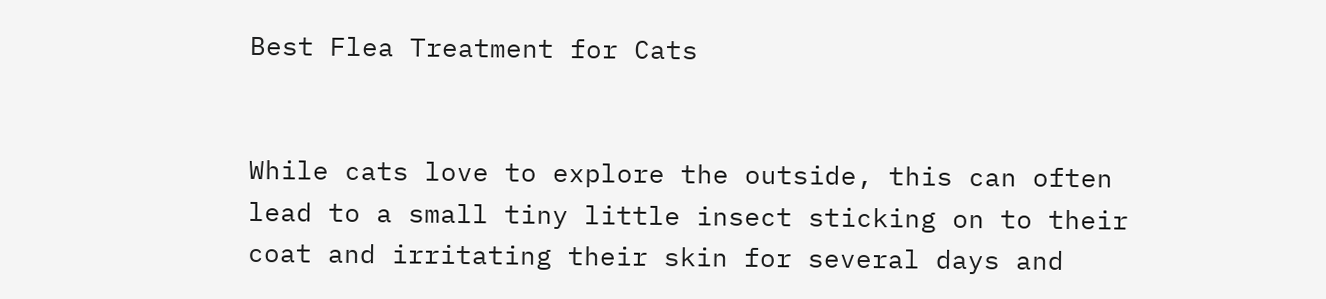Best Flea Treatment for Cats


While cats love to explore the outside, this can often lead to a small tiny little insect sticking on to their coat and irritating their skin for several days and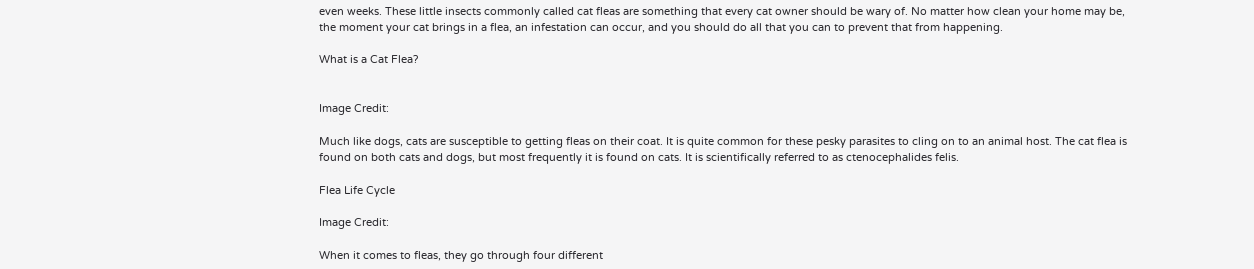even weeks. These little insects commonly called cat fleas are something that every cat owner should be wary of. No matter how clean your home may be, the moment your cat brings in a flea, an infestation can occur, and you should do all that you can to prevent that from happening.

What is a Cat Flea?


Image Credit:

Much like dogs, cats are susceptible to getting fleas on their coat. It is quite common for these pesky parasites to cling on to an animal host. The cat flea is found on both cats and dogs, but most frequently it is found on cats. It is scientifically referred to as ctenocephalides felis.

Flea Life Cycle

Image Credit:

When it comes to fleas, they go through four different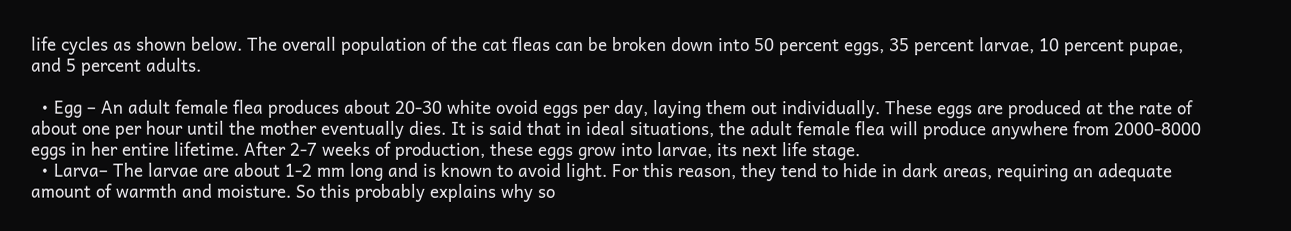life cycles as shown below. The overall population of the cat fleas can be broken down into 50 percent eggs, 35 percent larvae, 10 percent pupae, and 5 percent adults.

  • Egg – An adult female flea produces about 20-30 white ovoid eggs per day, laying them out individually. These eggs are produced at the rate of about one per hour until the mother eventually dies. It is said that in ideal situations, the adult female flea will produce anywhere from 2000-8000 eggs in her entire lifetime. After 2-7 weeks of production, these eggs grow into larvae, its next life stage.
  • Larva– The larvae are about 1-2 mm long and is known to avoid light. For this reason, they tend to hide in dark areas, requiring an adequate amount of warmth and moisture. So this probably explains why so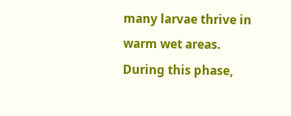many larvae thrive in warm wet areas. During this phase,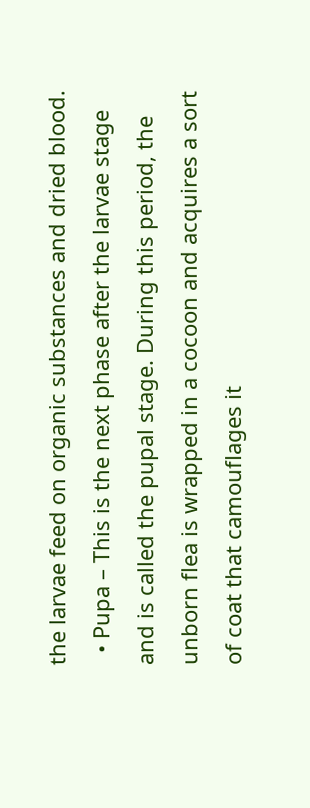the larvae feed on organic substances and dried blood.
  • Pupa – This is the next phase after the larvae stage and is called the pupal stage. During this period, the unborn flea is wrapped in a cocoon and acquires a sort of coat that camouflages it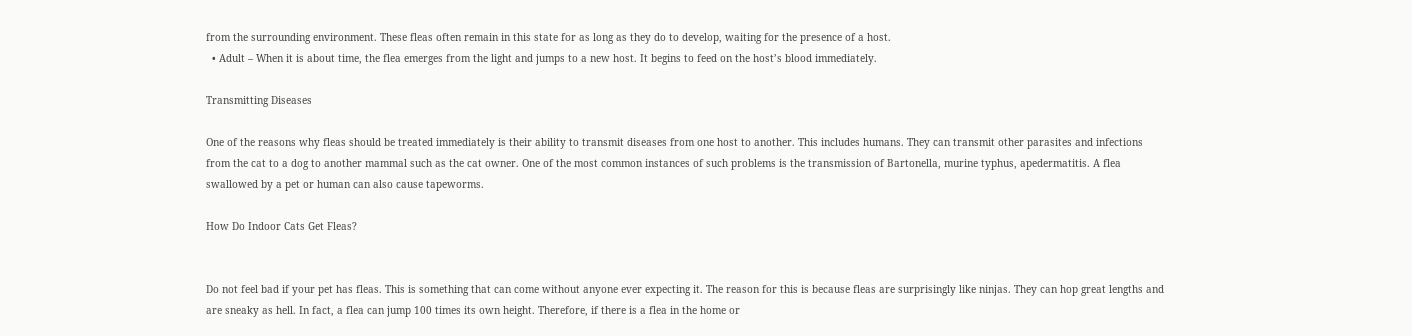from the surrounding environment. These fleas often remain in this state for as long as they do to develop, waiting for the presence of a host.
  • Adult – When it is about time, the flea emerges from the light and jumps to a new host. It begins to feed on the host’s blood immediately.

Transmitting Diseases

One of the reasons why fleas should be treated immediately is their ability to transmit diseases from one host to another. This includes humans. They can transmit other parasites and infections from the cat to a dog to another mammal such as the cat owner. One of the most common instances of such problems is the transmission of Bartonella, murine typhus, apedermatitis. A flea swallowed by a pet or human can also cause tapeworms.

How Do Indoor Cats Get Fleas?


Do not feel bad if your pet has fleas. This is something that can come without anyone ever expecting it. The reason for this is because fleas are surprisingly like ninjas. They can hop great lengths and are sneaky as hell. In fact, a flea can jump 100 times its own height. Therefore, if there is a flea in the home or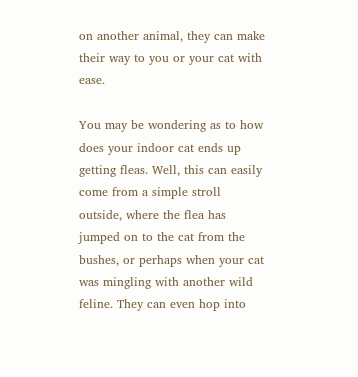on another animal, they can make their way to you or your cat with ease.

You may be wondering as to how does your indoor cat ends up getting fleas. Well, this can easily come from a simple stroll outside, where the flea has jumped on to the cat from the bushes, or perhaps when your cat was mingling with another wild feline. They can even hop into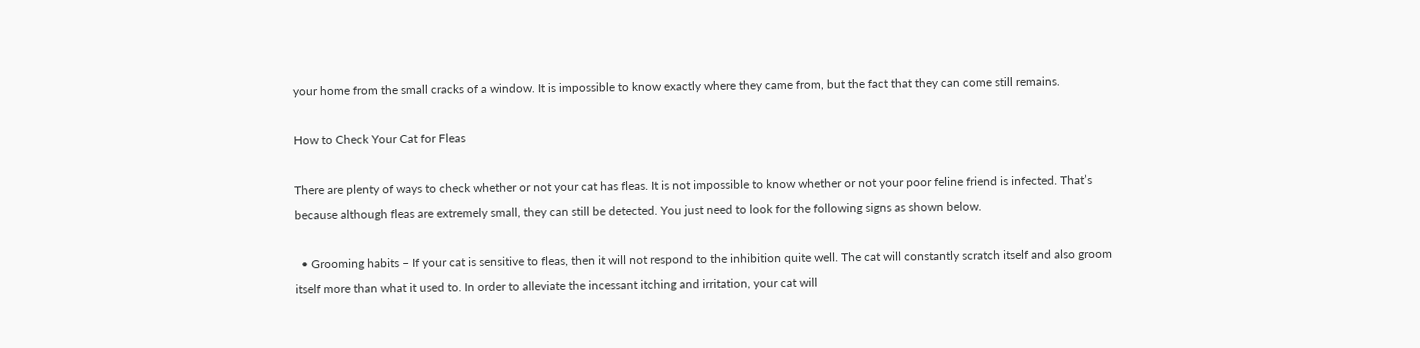your home from the small cracks of a window. It is impossible to know exactly where they came from, but the fact that they can come still remains.

How to Check Your Cat for Fleas

There are plenty of ways to check whether or not your cat has fleas. It is not impossible to know whether or not your poor feline friend is infected. That’s because although fleas are extremely small, they can still be detected. You just need to look for the following signs as shown below.

  • Grooming habits – If your cat is sensitive to fleas, then it will not respond to the inhibition quite well. The cat will constantly scratch itself and also groom itself more than what it used to. In order to alleviate the incessant itching and irritation, your cat will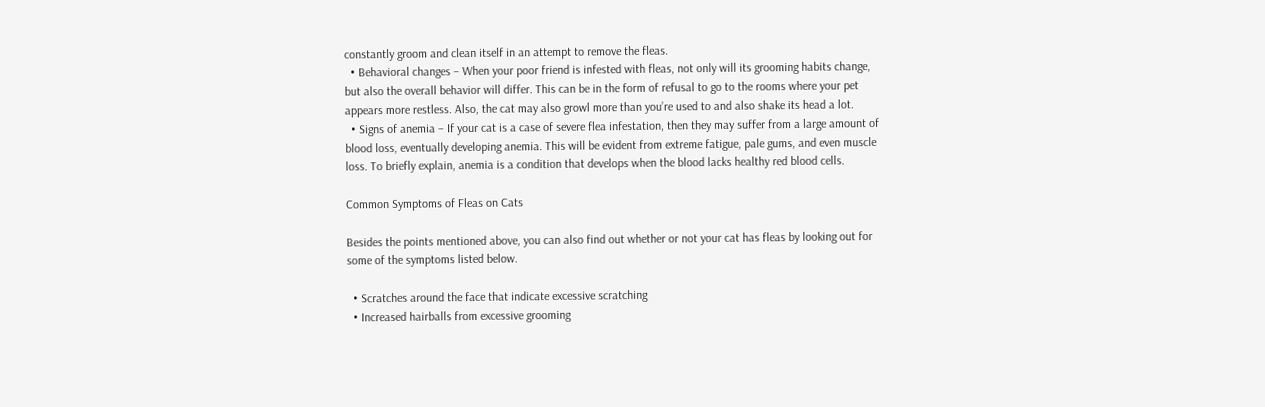constantly groom and clean itself in an attempt to remove the fleas.
  • Behavioral changes – When your poor friend is infested with fleas, not only will its grooming habits change, but also the overall behavior will differ. This can be in the form of refusal to go to the rooms where your pet appears more restless. Also, the cat may also growl more than you’re used to and also shake its head a lot.
  • Signs of anemia – If your cat is a case of severe flea infestation, then they may suffer from a large amount of blood loss, eventually developing anemia. This will be evident from extreme fatigue, pale gums, and even muscle loss. To briefly explain, anemia is a condition that develops when the blood lacks healthy red blood cells.

Common Symptoms of Fleas on Cats

Besides the points mentioned above, you can also find out whether or not your cat has fleas by looking out for some of the symptoms listed below.

  • Scratches around the face that indicate excessive scratching
  • Increased hairballs from excessive grooming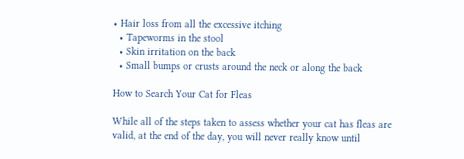• Hair loss from all the excessive itching
  • Tapeworms in the stool
  • Skin irritation on the back
  • Small bumps or crusts around the neck or along the back

How to Search Your Cat for Fleas

While all of the steps taken to assess whether your cat has fleas are valid, at the end of the day, you will never really know until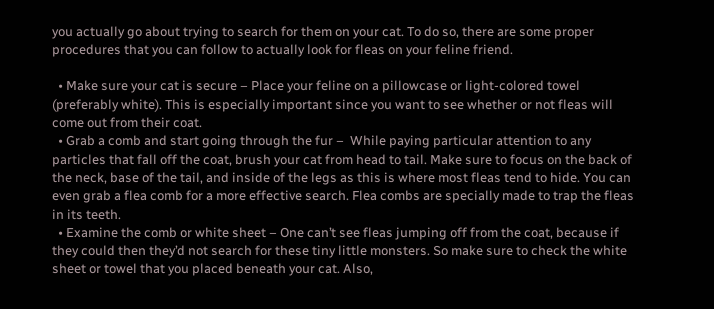you actually go about trying to search for them on your cat. To do so, there are some proper procedures that you can follow to actually look for fleas on your feline friend.

  • Make sure your cat is secure – Place your feline on a pillowcase or light-colored towel (preferably white). This is especially important since you want to see whether or not fleas will come out from their coat.
  • Grab a comb and start going through the fur –  While paying particular attention to any particles that fall off the coat, brush your cat from head to tail. Make sure to focus on the back of the neck, base of the tail, and inside of the legs as this is where most fleas tend to hide. You can even grab a flea comb for a more effective search. Flea combs are specially made to trap the fleas in its teeth.
  • Examine the comb or white sheet – One can’t see fleas jumping off from the coat, because if they could then they’d not search for these tiny little monsters. So make sure to check the white sheet or towel that you placed beneath your cat. Also,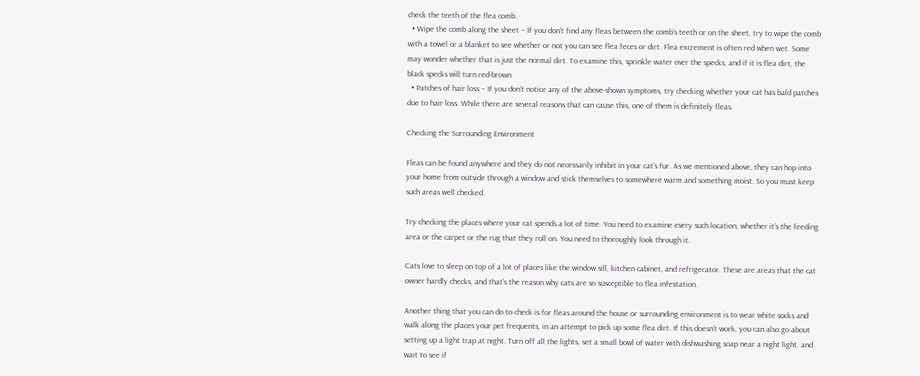check the teeth of the flea comb.
  • Wipe the comb along the sheet – If you don’t find any fleas between the comb’s teeth or on the sheet, try to wipe the comb with a towel or a blanket to see whether or not you can see flea feces or dirt. Flea excrement is often red when wet. Some may wonder whether that is just the normal dirt. To examine this, sprinkle water over the specks, and if it is flea dirt, the black specks will turn red-brown
  • Patches of hair loss – If you don’t notice any of the above-shown symptoms, try checking whether your cat has bald patches due to hair loss. While there are several reasons that can cause this, one of them is definitely fleas.

Checking the Surrounding Environment

Fleas can be found anywhere and they do not necessarily inhibit in your cat’s fur. As we mentioned above, they can hop into your home from outside through a window and stick themselves to somewhere warm and something moist. So you must keep such areas well checked.

Try checking the places where your cat spends a lot of time. You need to examine every such location, whether it’s the feeding area or the carpet or the rug that they roll on. You need to thoroughly look through it.

Cats love to sleep on top of a lot of places like the window sill, kitchen cabinet, and refrigerator. These are areas that the cat owner hardly checks, and that’s the reason why cats are so susceptible to flea infestation.

Another thing that you can do to check is for fleas around the house or surrounding environment is to wear white socks and walk along the places your pet frequents, in an attempt to pick up some flea dirt. If this doesn’t work, you can also go about setting up a light trap at night. Turn off all the lights, set a small bowl of water with dishwashing soap near a night light, and wait to see if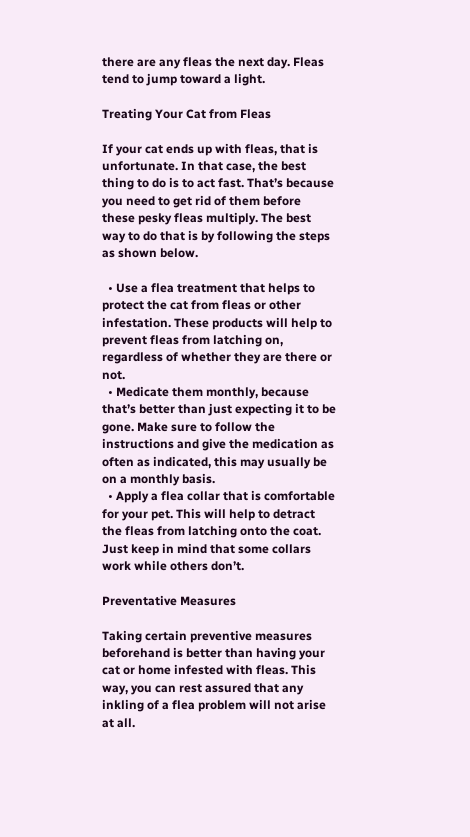there are any fleas the next day. Fleas tend to jump toward a light.

Treating Your Cat from Fleas

If your cat ends up with fleas, that is unfortunate. In that case, the best thing to do is to act fast. That’s because you need to get rid of them before these pesky fleas multiply. The best way to do that is by following the steps as shown below.

  • Use a flea treatment that helps to protect the cat from fleas or other infestation. These products will help to prevent fleas from latching on, regardless of whether they are there or not.
  • Medicate them monthly, because that’s better than just expecting it to be gone. Make sure to follow the instructions and give the medication as often as indicated, this may usually be on a monthly basis.
  • Apply a flea collar that is comfortable for your pet. This will help to detract the fleas from latching onto the coat. Just keep in mind that some collars work while others don’t.

Preventative Measures

Taking certain preventive measures beforehand is better than having your cat or home infested with fleas. This way, you can rest assured that any inkling of a flea problem will not arise at all.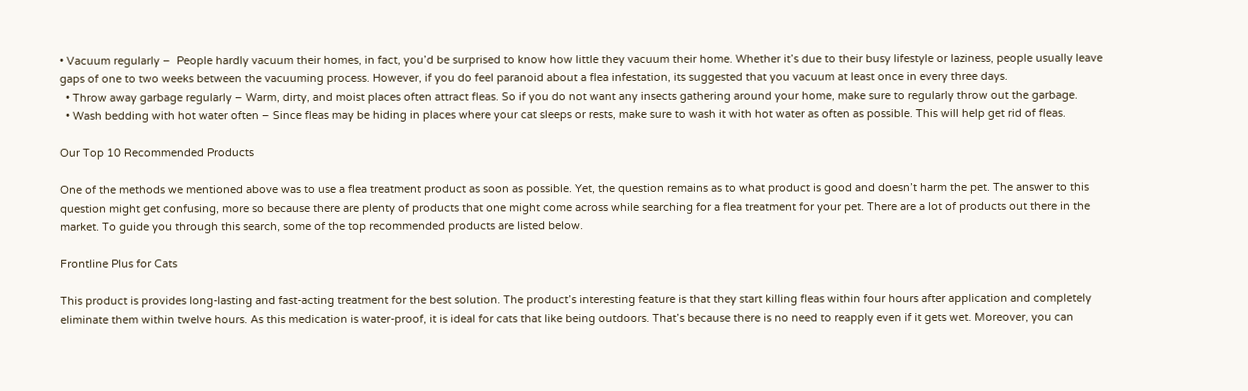• Vacuum regularly –  People hardly vacuum their homes, in fact, you’d be surprised to know how little they vacuum their home. Whether it’s due to their busy lifestyle or laziness, people usually leave gaps of one to two weeks between the vacuuming process. However, if you do feel paranoid about a flea infestation, its suggested that you vacuum at least once in every three days.
  • Throw away garbage regularly – Warm, dirty, and moist places often attract fleas. So if you do not want any insects gathering around your home, make sure to regularly throw out the garbage.
  • Wash bedding with hot water often – Since fleas may be hiding in places where your cat sleeps or rests, make sure to wash it with hot water as often as possible. This will help get rid of fleas.

Our Top 10 Recommended Products

One of the methods we mentioned above was to use a flea treatment product as soon as possible. Yet, the question remains as to what product is good and doesn’t harm the pet. The answer to this question might get confusing, more so because there are plenty of products that one might come across while searching for a flea treatment for your pet. There are a lot of products out there in the market. To guide you through this search, some of the top recommended products are listed below.

Frontline Plus for Cats

This product is provides long-lasting and fast-acting treatment for the best solution. The product’s interesting feature is that they start killing fleas within four hours after application and completely eliminate them within twelve hours. As this medication is water-proof, it is ideal for cats that like being outdoors. That’s because there is no need to reapply even if it gets wet. Moreover, you can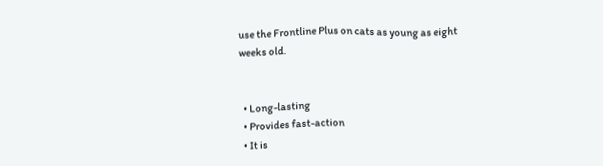use the Frontline Plus on cats as young as eight weeks old.


  • Long-lasting
  • Provides fast-action
  • It is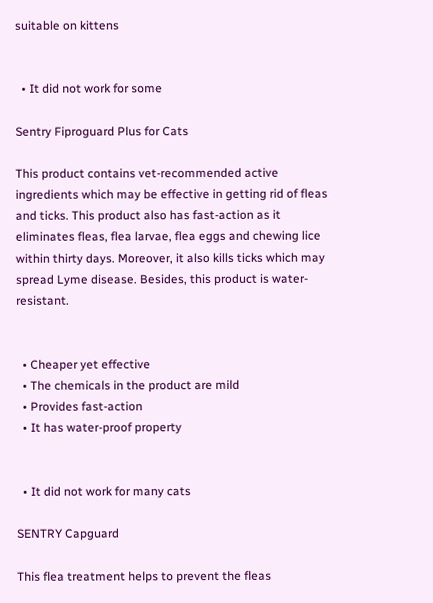suitable on kittens


  • It did not work for some

Sentry Fiproguard Plus for Cats

This product contains vet-recommended active ingredients which may be effective in getting rid of fleas and ticks. This product also has fast-action as it eliminates fleas, flea larvae, flea eggs and chewing lice within thirty days. Moreover, it also kills ticks which may spread Lyme disease. Besides, this product is water-resistant.


  • Cheaper yet effective
  • The chemicals in the product are mild
  • Provides fast-action
  • It has water-proof property


  • It did not work for many cats

SENTRY Capguard

This flea treatment helps to prevent the fleas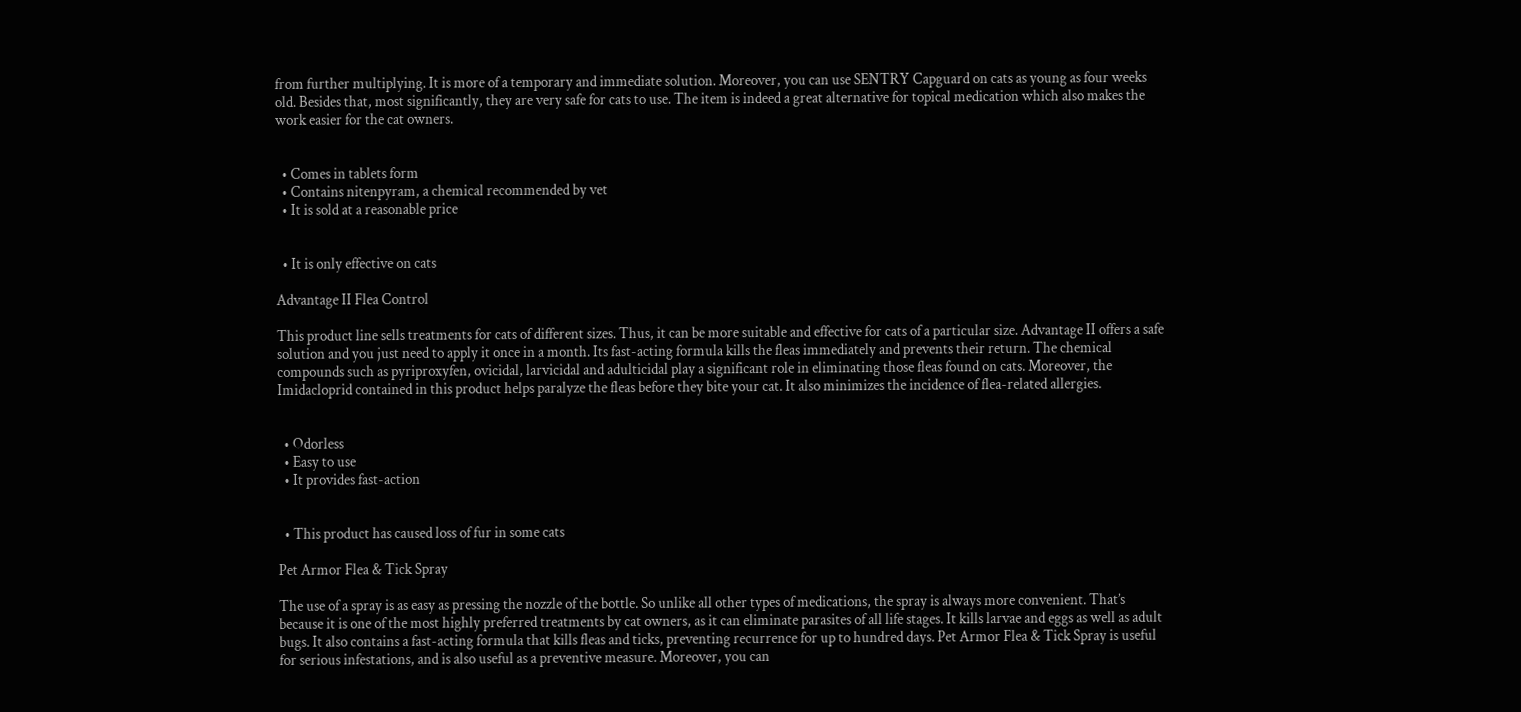from further multiplying. It is more of a temporary and immediate solution. Moreover, you can use SENTRY Capguard on cats as young as four weeks old. Besides that, most significantly, they are very safe for cats to use. The item is indeed a great alternative for topical medication which also makes the work easier for the cat owners.


  • Comes in tablets form
  • Contains nitenpyram, a chemical recommended by vet
  • It is sold at a reasonable price


  • It is only effective on cats

Advantage II Flea Control

This product line sells treatments for cats of different sizes. Thus, it can be more suitable and effective for cats of a particular size. Advantage II offers a safe solution and you just need to apply it once in a month. Its fast-acting formula kills the fleas immediately and prevents their return. The chemical compounds such as pyriproxyfen, ovicidal, larvicidal and adulticidal play a significant role in eliminating those fleas found on cats. Moreover, the Imidacloprid contained in this product helps paralyze the fleas before they bite your cat. It also minimizes the incidence of flea-related allergies.


  • Odorless
  • Easy to use
  • It provides fast-action


  • This product has caused loss of fur in some cats

Pet Armor Flea & Tick Spray

The use of a spray is as easy as pressing the nozzle of the bottle. So unlike all other types of medications, the spray is always more convenient. That’s because it is one of the most highly preferred treatments by cat owners, as it can eliminate parasites of all life stages. It kills larvae and eggs as well as adult bugs. It also contains a fast-acting formula that kills fleas and ticks, preventing recurrence for up to hundred days. Pet Armor Flea & Tick Spray is useful for serious infestations, and is also useful as a preventive measure. Moreover, you can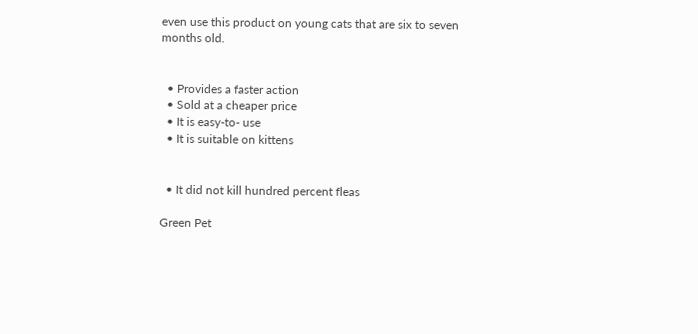even use this product on young cats that are six to seven months old.


  • Provides a faster action
  • Sold at a cheaper price
  • It is easy-to- use
  • It is suitable on kittens


  • It did not kill hundred percent fleas

Green Pet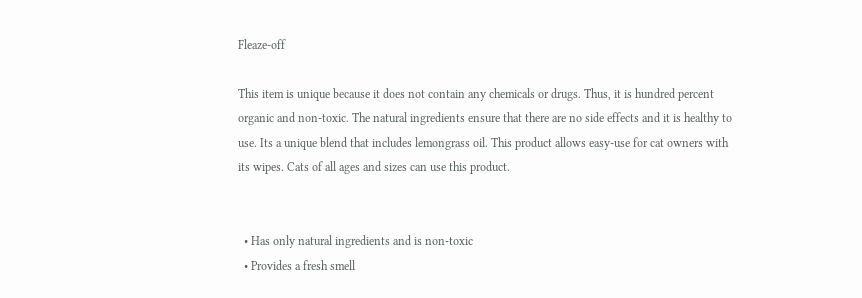Fleaze-off

This item is unique because it does not contain any chemicals or drugs. Thus, it is hundred percent organic and non-toxic. The natural ingredients ensure that there are no side effects and it is healthy to use. Its a unique blend that includes lemongrass oil. This product allows easy-use for cat owners with its wipes. Cats of all ages and sizes can use this product.


  • Has only natural ingredients and is non-toxic
  • Provides a fresh smell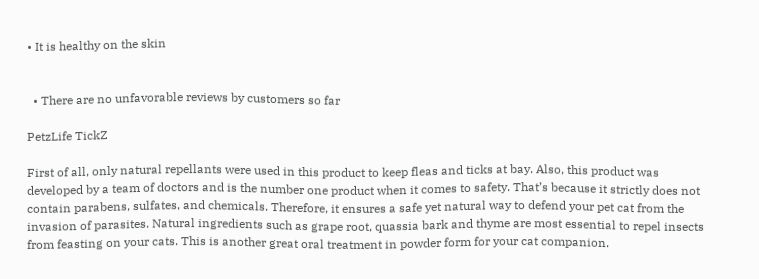• It is healthy on the skin


  • There are no unfavorable reviews by customers so far

PetzLife TickZ

First of all, only natural repellants were used in this product to keep fleas and ticks at bay. Also, this product was developed by a team of doctors and is the number one product when it comes to safety. That’s because it strictly does not contain parabens, sulfates, and chemicals. Therefore, it ensures a safe yet natural way to defend your pet cat from the invasion of parasites. Natural ingredients such as grape root, quassia bark and thyme are most essential to repel insects from feasting on your cats. This is another great oral treatment in powder form for your cat companion.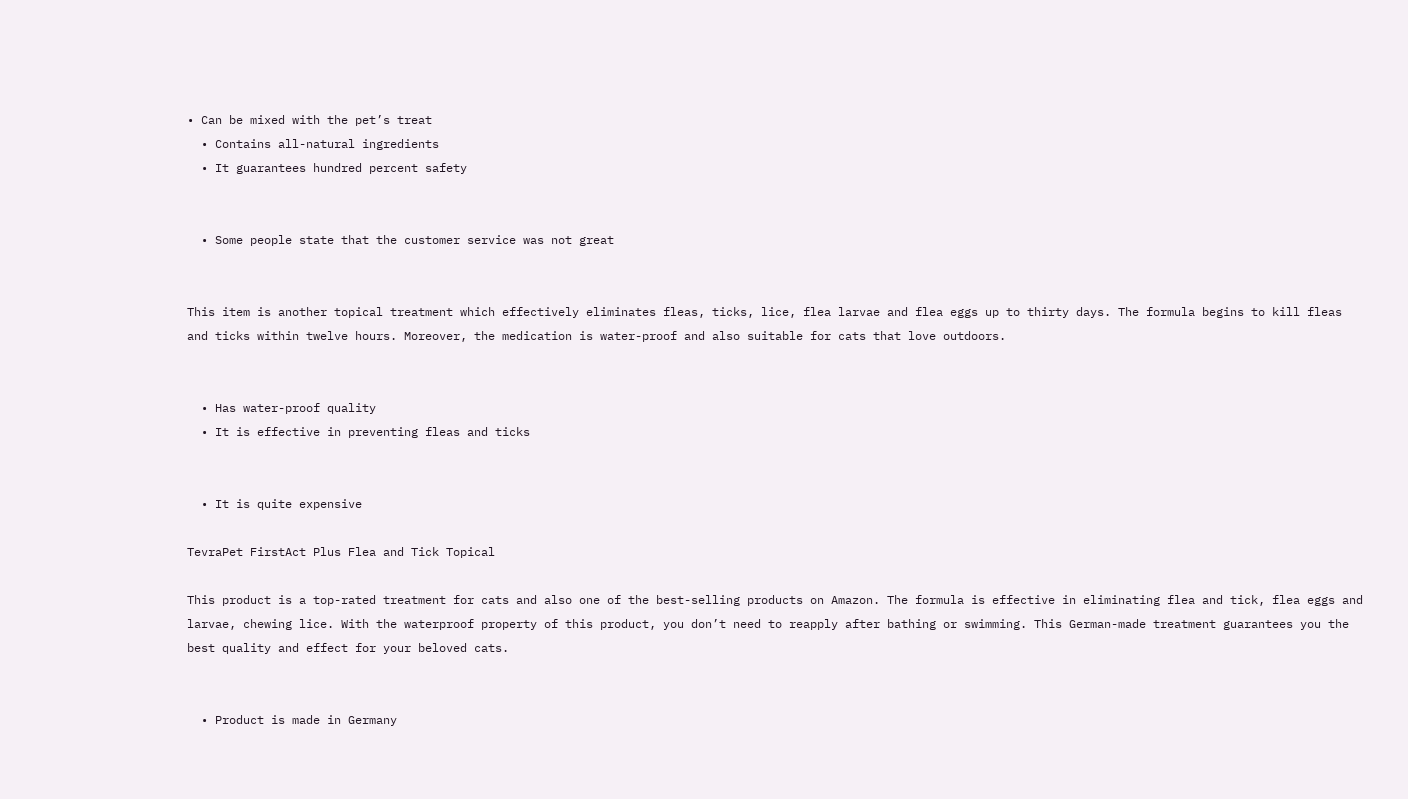• Can be mixed with the pet’s treat
  • Contains all-natural ingredients
  • It guarantees hundred percent safety


  • Some people state that the customer service was not great


This item is another topical treatment which effectively eliminates fleas, ticks, lice, flea larvae and flea eggs up to thirty days. The formula begins to kill fleas and ticks within twelve hours. Moreover, the medication is water-proof and also suitable for cats that love outdoors.


  • Has water-proof quality
  • It is effective in preventing fleas and ticks


  • It is quite expensive

TevraPet FirstAct Plus Flea and Tick Topical

This product is a top-rated treatment for cats and also one of the best-selling products on Amazon. The formula is effective in eliminating flea and tick, flea eggs and larvae, chewing lice. With the waterproof property of this product, you don’t need to reapply after bathing or swimming. This German-made treatment guarantees you the best quality and effect for your beloved cats.


  • Product is made in Germany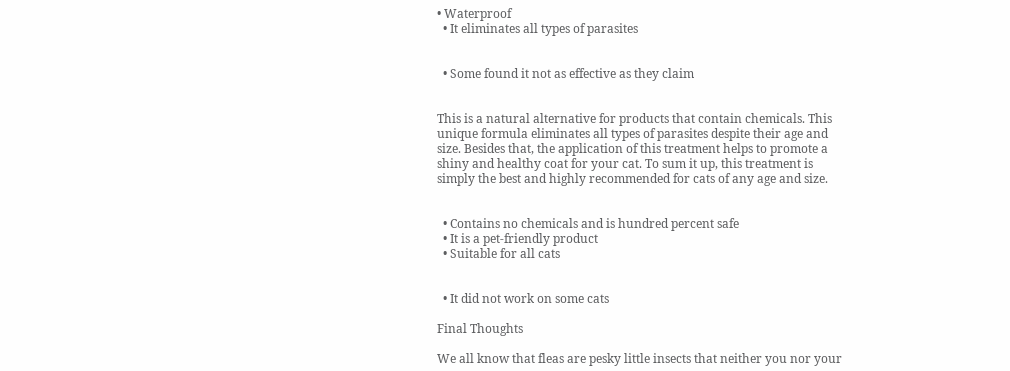• Waterproof
  • It eliminates all types of parasites


  • Some found it not as effective as they claim


This is a natural alternative for products that contain chemicals. This unique formula eliminates all types of parasites despite their age and size. Besides that, the application of this treatment helps to promote a shiny and healthy coat for your cat. To sum it up, this treatment is simply the best and highly recommended for cats of any age and size.


  • Contains no chemicals and is hundred percent safe
  • It is a pet-friendly product
  • Suitable for all cats


  • It did not work on some cats

Final Thoughts

We all know that fleas are pesky little insects that neither you nor your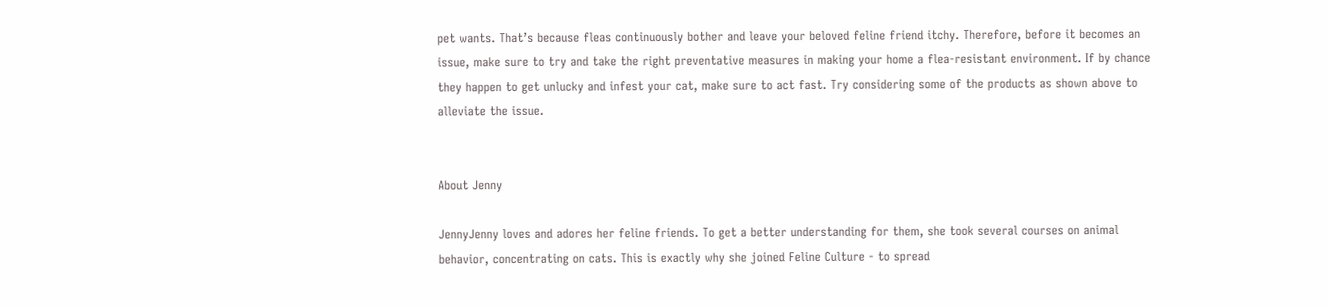pet wants. That’s because fleas continuously bother and leave your beloved feline friend itchy. Therefore, before it becomes an issue, make sure to try and take the right preventative measures in making your home a flea-resistant environment. If by chance they happen to get unlucky and infest your cat, make sure to act fast. Try considering some of the products as shown above to alleviate the issue.


About Jenny

JennyJenny loves and adores her feline friends. To get a better understanding for them, she took several courses on animal behavior, concentrating on cats. This is exactly why she joined Feline Culture - to spread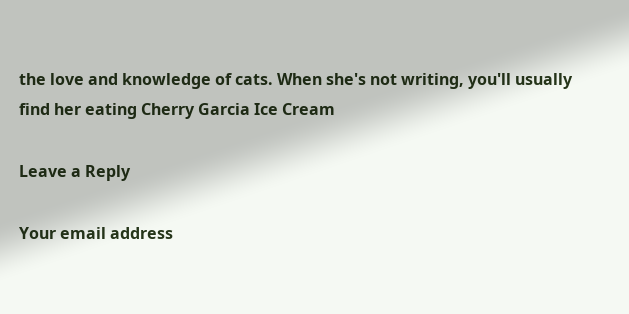the love and knowledge of cats. When she's not writing, you'll usually find her eating Cherry Garcia Ice Cream

Leave a Reply

Your email address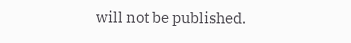will not be published.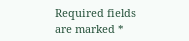Required fields are marked *